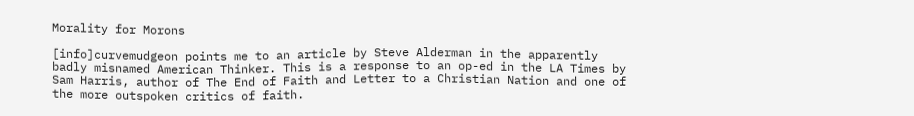Morality for Morons

[info]curvemudgeon points me to an article by Steve Alderman in the apparently badly misnamed American Thinker. This is a response to an op-ed in the LA Times by Sam Harris, author of The End of Faith and Letter to a Christian Nation and one of the more outspoken critics of faith.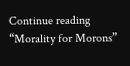Continue reading “Morality for Morons”